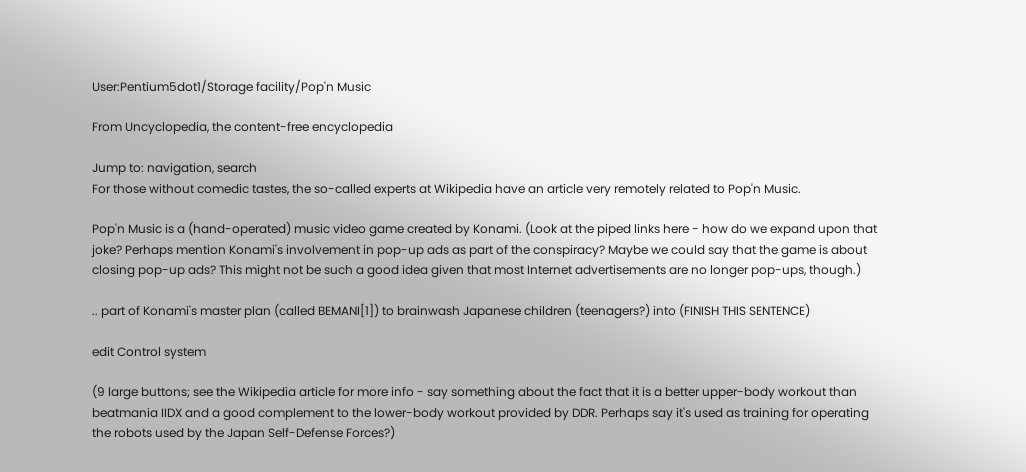User:Pentium5dot1/Storage facility/Pop'n Music

From Uncyclopedia, the content-free encyclopedia

Jump to: navigation, search
For those without comedic tastes, the so-called experts at Wikipedia have an article very remotely related to Pop'n Music.

Pop'n Music is a (hand-operated) music video game created by Konami. (Look at the piped links here - how do we expand upon that joke? Perhaps mention Konami's involvement in pop-up ads as part of the conspiracy? Maybe we could say that the game is about closing pop-up ads? This might not be such a good idea given that most Internet advertisements are no longer pop-ups, though.)

.. part of Konami's master plan (called BEMANI[1]) to brainwash Japanese children (teenagers?) into (FINISH THIS SENTENCE)

edit Control system

(9 large buttons; see the Wikipedia article for more info - say something about the fact that it is a better upper-body workout than beatmania IIDX and a good complement to the lower-body workout provided by DDR. Perhaps say it's used as training for operating the robots used by the Japan Self-Defense Forces?)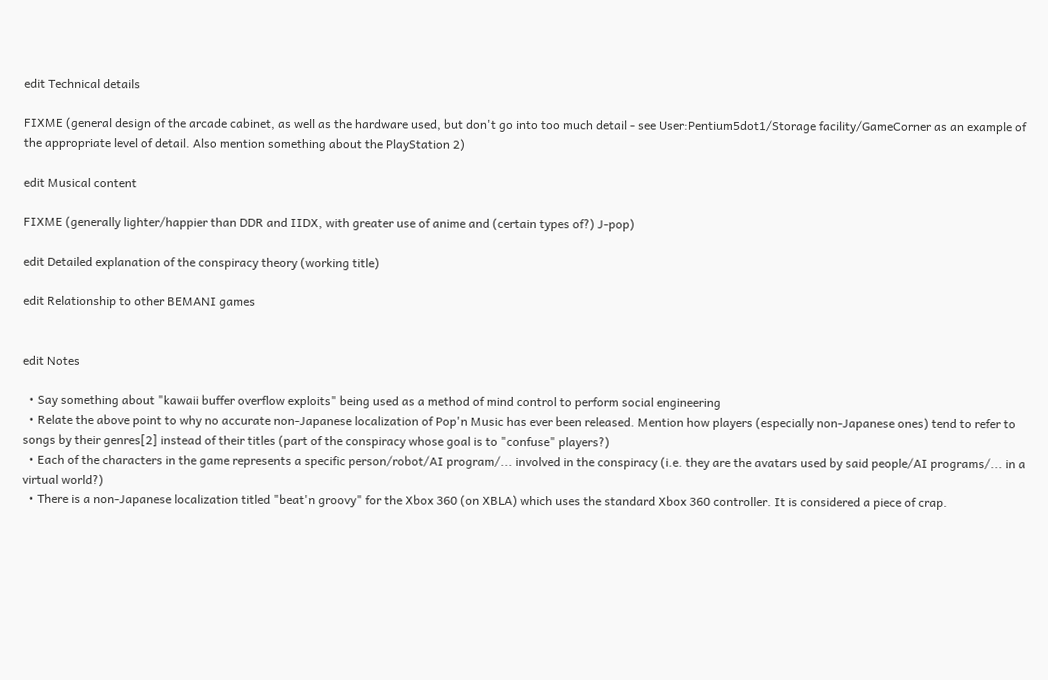edit Technical details

FIXME (general design of the arcade cabinet, as well as the hardware used, but don't go into too much detail - see User:Pentium5dot1/Storage facility/GameCorner as an example of the appropriate level of detail. Also mention something about the PlayStation 2)

edit Musical content

FIXME (generally lighter/happier than DDR and IIDX, with greater use of anime and (certain types of?) J-pop)

edit Detailed explanation of the conspiracy theory (working title)

edit Relationship to other BEMANI games


edit Notes

  • Say something about "kawaii buffer overflow exploits" being used as a method of mind control to perform social engineering
  • Relate the above point to why no accurate non-Japanese localization of Pop'n Music has ever been released. Mention how players (especially non-Japanese ones) tend to refer to songs by their genres[2] instead of their titles (part of the conspiracy whose goal is to "confuse" players?)
  • Each of the characters in the game represents a specific person/robot/AI program/... involved in the conspiracy (i.e. they are the avatars used by said people/AI programs/... in a virtual world?)
  • There is a non-Japanese localization titled "beat'n groovy" for the Xbox 360 (on XBLA) which uses the standard Xbox 360 controller. It is considered a piece of crap.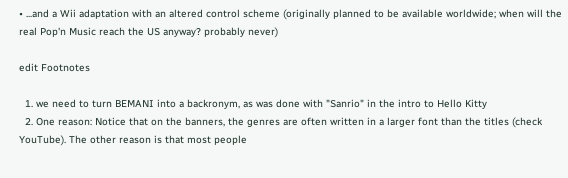• ...and a Wii adaptation with an altered control scheme (originally planned to be available worldwide; when will the real Pop'n Music reach the US anyway? probably never)

edit Footnotes

  1. we need to turn BEMANI into a backronym, as was done with "Sanrio" in the intro to Hello Kitty
  2. One reason: Notice that on the banners, the genres are often written in a larger font than the titles (check YouTube). The other reason is that most people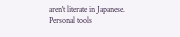aren't literate in Japanese.
Personal tools